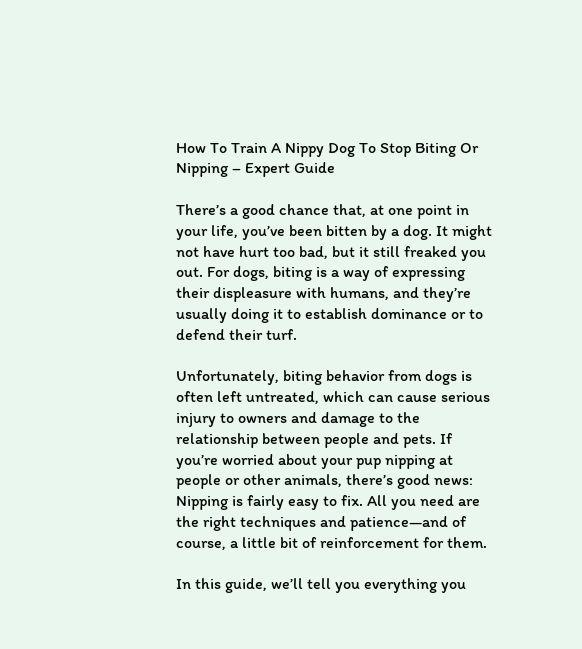How To Train A Nippy Dog To Stop Biting Or Nipping – Expert Guide

There’s a good chance that, at one point in your life, you’ve been bitten by a dog. It might not have hurt too bad, but it still freaked you out. For dogs, biting is a way of expressing their displeasure with humans, and they’re usually doing it to establish dominance or to defend their turf.

Unfortunately, biting behavior from dogs is often left untreated, which can cause serious injury to owners and damage to the relationship between people and pets. If you’re worried about your pup nipping at people or other animals, there’s good news: Nipping is fairly easy to fix. All you need are the right techniques and patience—and of course, a little bit of reinforcement for them.

In this guide, we’ll tell you everything you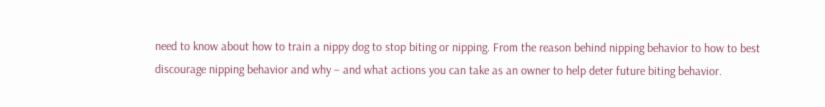need to know about how to train a nippy dog to stop biting or nipping. From the reason behind nipping behavior to how to best discourage nipping behavior and why – and what actions you can take as an owner to help deter future biting behavior.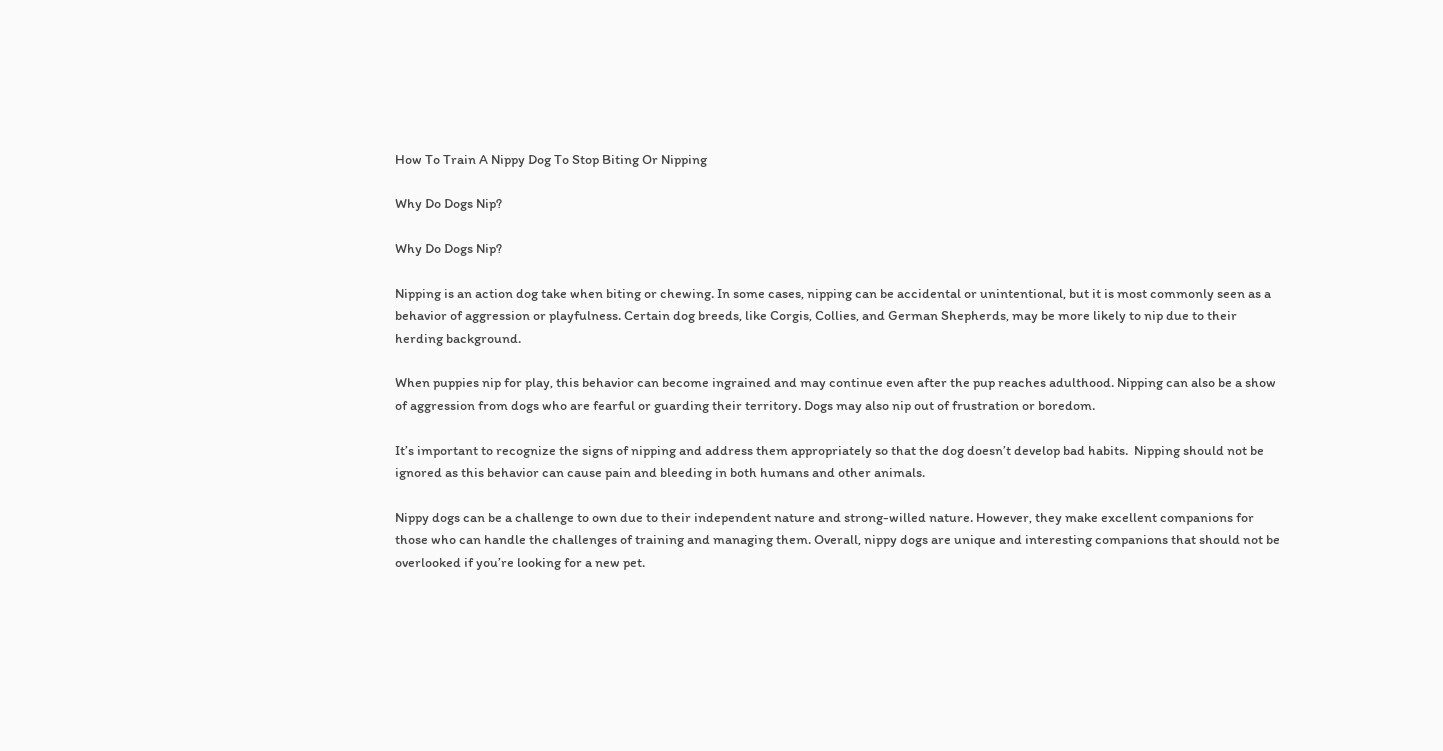How To Train A Nippy Dog To Stop Biting Or Nipping

Why Do Dogs Nip?

Why Do Dogs Nip?

Nipping is an action dog take when biting or chewing. In some cases, nipping can be accidental or unintentional, but it is most commonly seen as a behavior of aggression or playfulness. Certain dog breeds, like Corgis, Collies, and German Shepherds, may be more likely to nip due to their herding background.

When puppies nip for play, this behavior can become ingrained and may continue even after the pup reaches adulthood. Nipping can also be a show of aggression from dogs who are fearful or guarding their territory. Dogs may also nip out of frustration or boredom.

It’s important to recognize the signs of nipping and address them appropriately so that the dog doesn’t develop bad habits.  Nipping should not be ignored as this behavior can cause pain and bleeding in both humans and other animals.

Nippy dogs can be a challenge to own due to their independent nature and strong-willed nature. However, they make excellent companions for those who can handle the challenges of training and managing them. Overall, nippy dogs are unique and interesting companions that should not be overlooked if you’re looking for a new pet.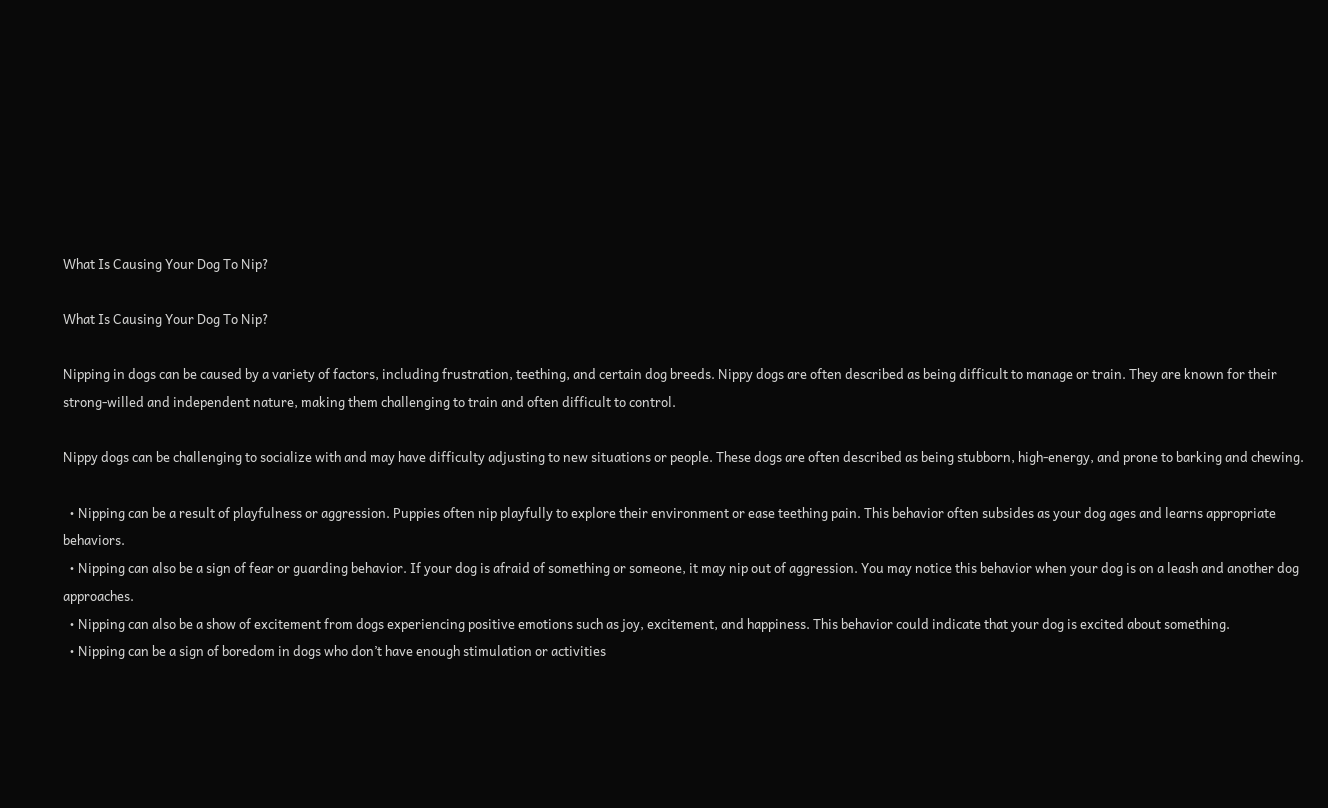What Is Causing Your Dog To Nip?

What Is Causing Your Dog To Nip?

Nipping in dogs can be caused by a variety of factors, including frustration, teething, and certain dog breeds. Nippy dogs are often described as being difficult to manage or train. They are known for their strong-willed and independent nature, making them challenging to train and often difficult to control.

Nippy dogs can be challenging to socialize with and may have difficulty adjusting to new situations or people. These dogs are often described as being stubborn, high-energy, and prone to barking and chewing.

  • Nipping can be a result of playfulness or aggression. Puppies often nip playfully to explore their environment or ease teething pain. This behavior often subsides as your dog ages and learns appropriate behaviors.
  • Nipping can also be a sign of fear or guarding behavior. If your dog is afraid of something or someone, it may nip out of aggression. You may notice this behavior when your dog is on a leash and another dog approaches.
  • Nipping can also be a show of excitement from dogs experiencing positive emotions such as joy, excitement, and happiness. This behavior could indicate that your dog is excited about something.
  • Nipping can be a sign of boredom in dogs who don’t have enough stimulation or activities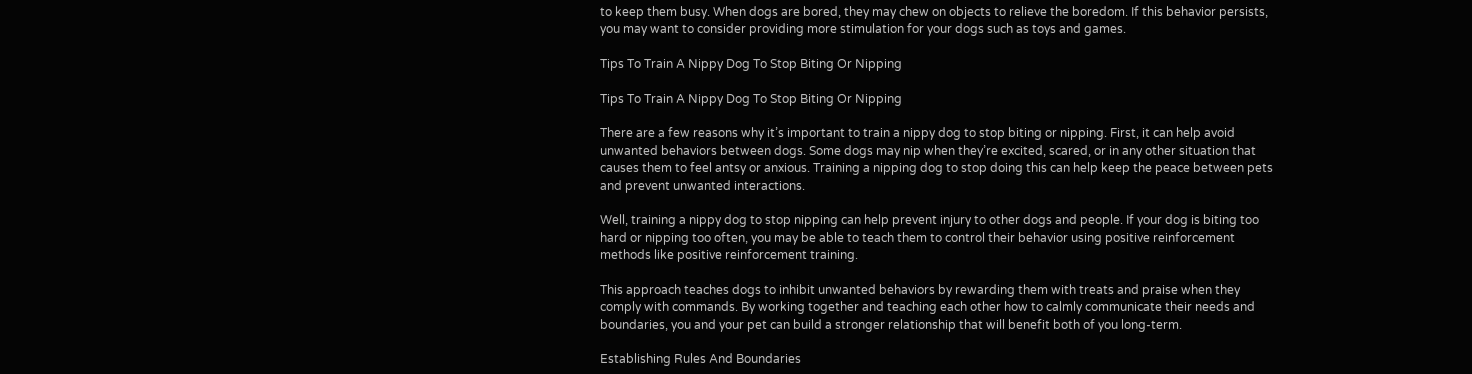to keep them busy. When dogs are bored, they may chew on objects to relieve the boredom. If this behavior persists, you may want to consider providing more stimulation for your dogs such as toys and games.

Tips To Train A Nippy Dog To Stop Biting Or Nipping

Tips To Train A Nippy Dog To Stop Biting Or Nipping

There are a few reasons why it’s important to train a nippy dog to stop biting or nipping. First, it can help avoid unwanted behaviors between dogs. Some dogs may nip when they’re excited, scared, or in any other situation that causes them to feel antsy or anxious. Training a nipping dog to stop doing this can help keep the peace between pets and prevent unwanted interactions.

Well, training a nippy dog to stop nipping can help prevent injury to other dogs and people. If your dog is biting too hard or nipping too often, you may be able to teach them to control their behavior using positive reinforcement methods like positive reinforcement training.

This approach teaches dogs to inhibit unwanted behaviors by rewarding them with treats and praise when they comply with commands. By working together and teaching each other how to calmly communicate their needs and boundaries, you and your pet can build a stronger relationship that will benefit both of you long-term.

Establishing Rules And Boundaries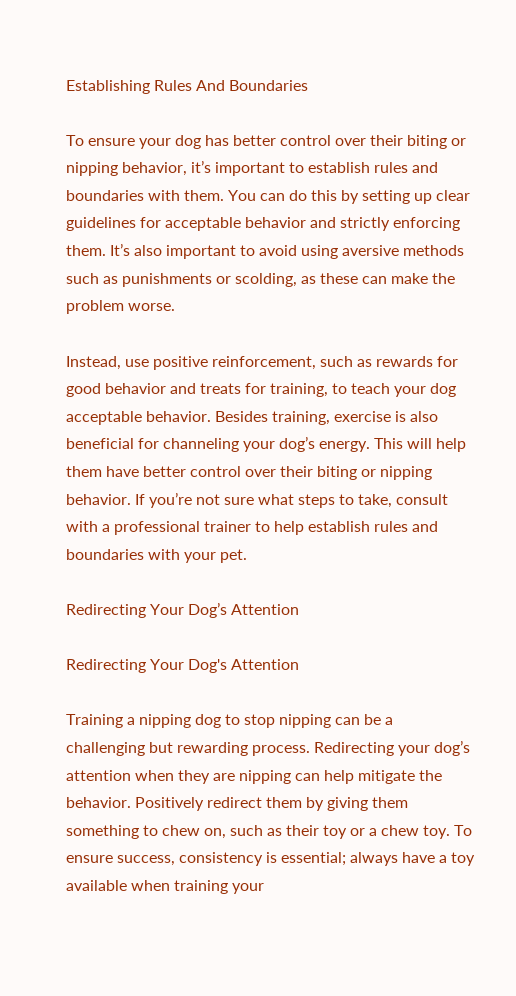Establishing Rules And Boundaries

To ensure your dog has better control over their biting or nipping behavior, it’s important to establish rules and boundaries with them. You can do this by setting up clear guidelines for acceptable behavior and strictly enforcing them. It’s also important to avoid using aversive methods such as punishments or scolding, as these can make the problem worse.

Instead, use positive reinforcement, such as rewards for good behavior and treats for training, to teach your dog acceptable behavior. Besides training, exercise is also beneficial for channeling your dog’s energy. This will help them have better control over their biting or nipping behavior. If you’re not sure what steps to take, consult with a professional trainer to help establish rules and boundaries with your pet.

Redirecting Your Dog’s Attention

Redirecting Your Dog's Attention

Training a nipping dog to stop nipping can be a challenging but rewarding process. Redirecting your dog’s attention when they are nipping can help mitigate the behavior. Positively redirect them by giving them something to chew on, such as their toy or a chew toy. To ensure success, consistency is essential; always have a toy available when training your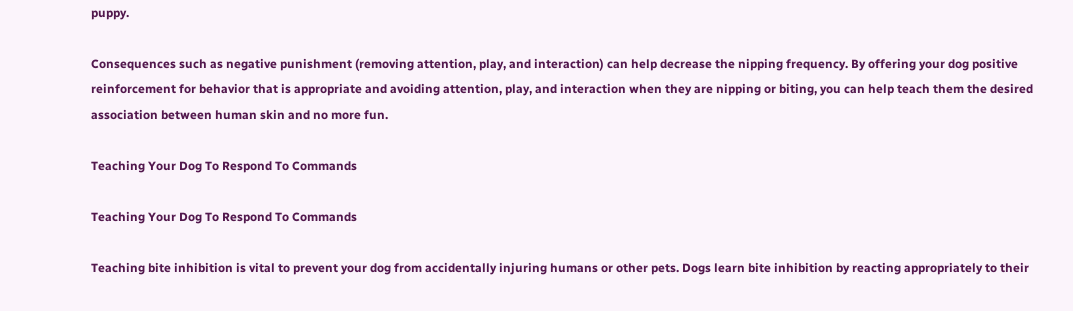puppy.

Consequences such as negative punishment (removing attention, play, and interaction) can help decrease the nipping frequency. By offering your dog positive reinforcement for behavior that is appropriate and avoiding attention, play, and interaction when they are nipping or biting, you can help teach them the desired association between human skin and no more fun.

Teaching Your Dog To Respond To Commands

Teaching Your Dog To Respond To Commands

Teaching bite inhibition is vital to prevent your dog from accidentally injuring humans or other pets. Dogs learn bite inhibition by reacting appropriately to their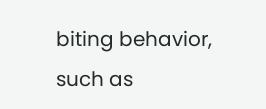biting behavior, such as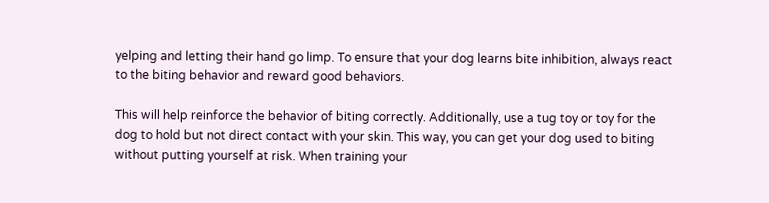yelping and letting their hand go limp. To ensure that your dog learns bite inhibition, always react to the biting behavior and reward good behaviors.

This will help reinforce the behavior of biting correctly. Additionally, use a tug toy or toy for the dog to hold but not direct contact with your skin. This way, you can get your dog used to biting without putting yourself at risk. When training your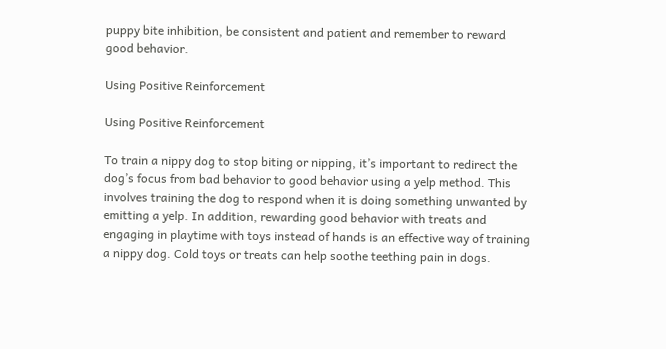puppy bite inhibition, be consistent and patient and remember to reward good behavior.

Using Positive Reinforcement

Using Positive Reinforcement

To train a nippy dog to stop biting or nipping, it’s important to redirect the dog’s focus from bad behavior to good behavior using a yelp method. This involves training the dog to respond when it is doing something unwanted by emitting a yelp. In addition, rewarding good behavior with treats and engaging in playtime with toys instead of hands is an effective way of training a nippy dog. Cold toys or treats can help soothe teething pain in dogs.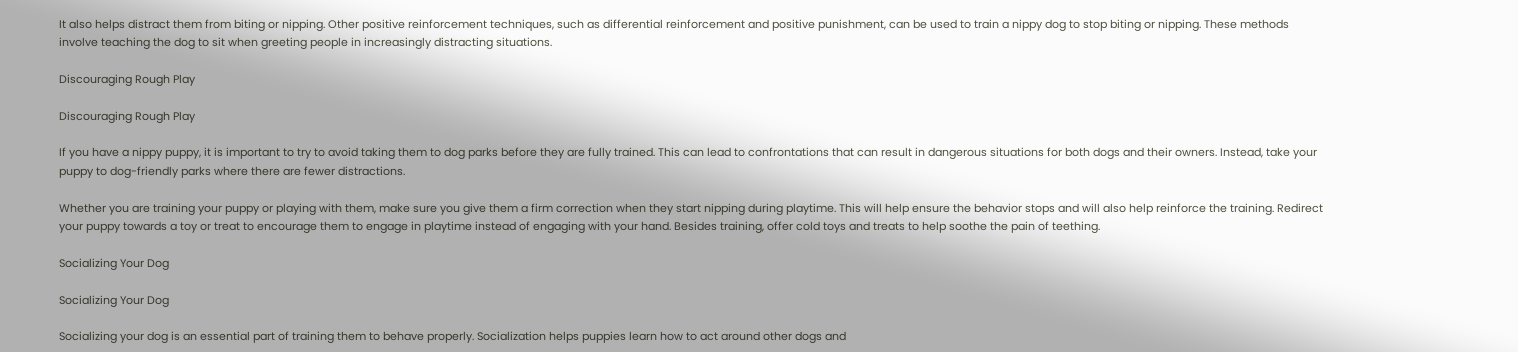It also helps distract them from biting or nipping. Other positive reinforcement techniques, such as differential reinforcement and positive punishment, can be used to train a nippy dog to stop biting or nipping. These methods involve teaching the dog to sit when greeting people in increasingly distracting situations.

Discouraging Rough Play

Discouraging Rough Play

If you have a nippy puppy, it is important to try to avoid taking them to dog parks before they are fully trained. This can lead to confrontations that can result in dangerous situations for both dogs and their owners. Instead, take your puppy to dog-friendly parks where there are fewer distractions.

Whether you are training your puppy or playing with them, make sure you give them a firm correction when they start nipping during playtime. This will help ensure the behavior stops and will also help reinforce the training. Redirect your puppy towards a toy or treat to encourage them to engage in playtime instead of engaging with your hand. Besides training, offer cold toys and treats to help soothe the pain of teething.

Socializing Your Dog

Socializing Your Dog

Socializing your dog is an essential part of training them to behave properly. Socialization helps puppies learn how to act around other dogs and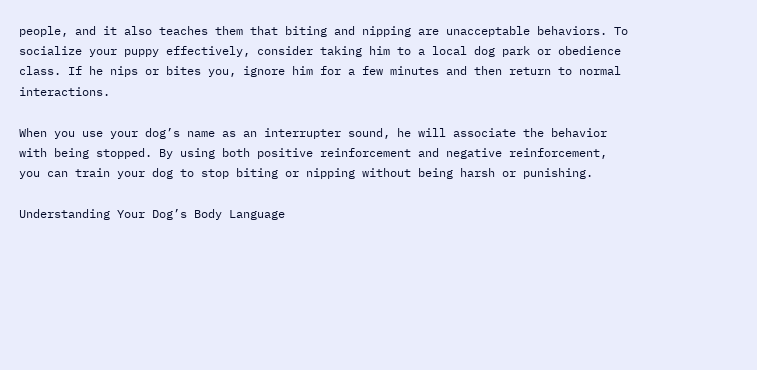people, and it also teaches them that biting and nipping are unacceptable behaviors. To socialize your puppy effectively, consider taking him to a local dog park or obedience class. If he nips or bites you, ignore him for a few minutes and then return to normal interactions.

When you use your dog’s name as an interrupter sound, he will associate the behavior with being stopped. By using both positive reinforcement and negative reinforcement, you can train your dog to stop biting or nipping without being harsh or punishing.

Understanding Your Dog’s Body Language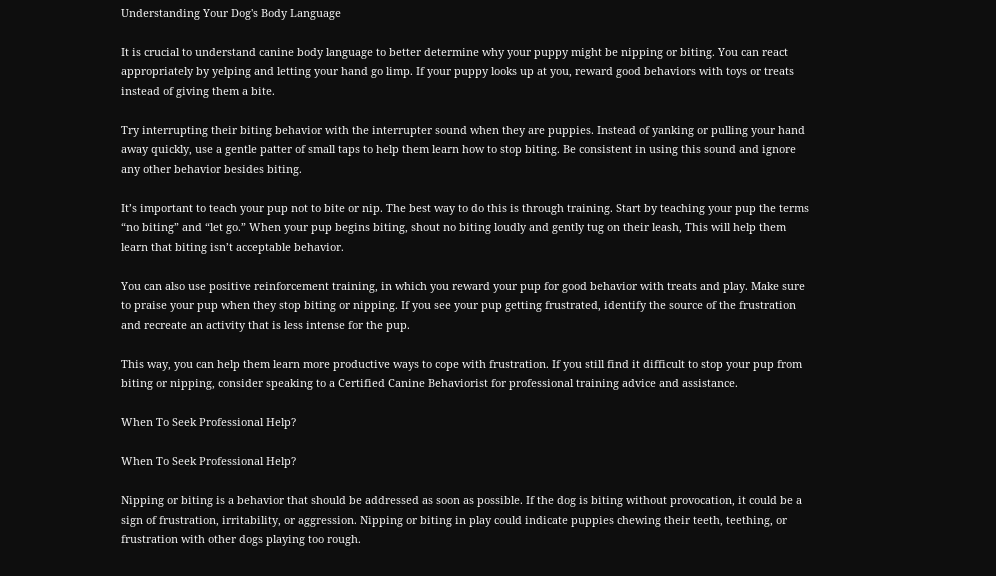Understanding Your Dog's Body Language

It is crucial to understand canine body language to better determine why your puppy might be nipping or biting. You can react appropriately by yelping and letting your hand go limp. If your puppy looks up at you, reward good behaviors with toys or treats instead of giving them a bite.

Try interrupting their biting behavior with the interrupter sound when they are puppies. Instead of yanking or pulling your hand away quickly, use a gentle patter of small taps to help them learn how to stop biting. Be consistent in using this sound and ignore any other behavior besides biting.

It’s important to teach your pup not to bite or nip. The best way to do this is through training. Start by teaching your pup the terms “no biting” and “let go.” When your pup begins biting, shout no biting loudly and gently tug on their leash, This will help them learn that biting isn’t acceptable behavior.

You can also use positive reinforcement training, in which you reward your pup for good behavior with treats and play. Make sure to praise your pup when they stop biting or nipping. If you see your pup getting frustrated, identify the source of the frustration and recreate an activity that is less intense for the pup.

This way, you can help them learn more productive ways to cope with frustration. If you still find it difficult to stop your pup from biting or nipping, consider speaking to a Certified Canine Behaviorist for professional training advice and assistance.

When To Seek Professional Help?

When To Seek Professional Help?

Nipping or biting is a behavior that should be addressed as soon as possible. If the dog is biting without provocation, it could be a sign of frustration, irritability, or aggression. Nipping or biting in play could indicate puppies chewing their teeth, teething, or frustration with other dogs playing too rough.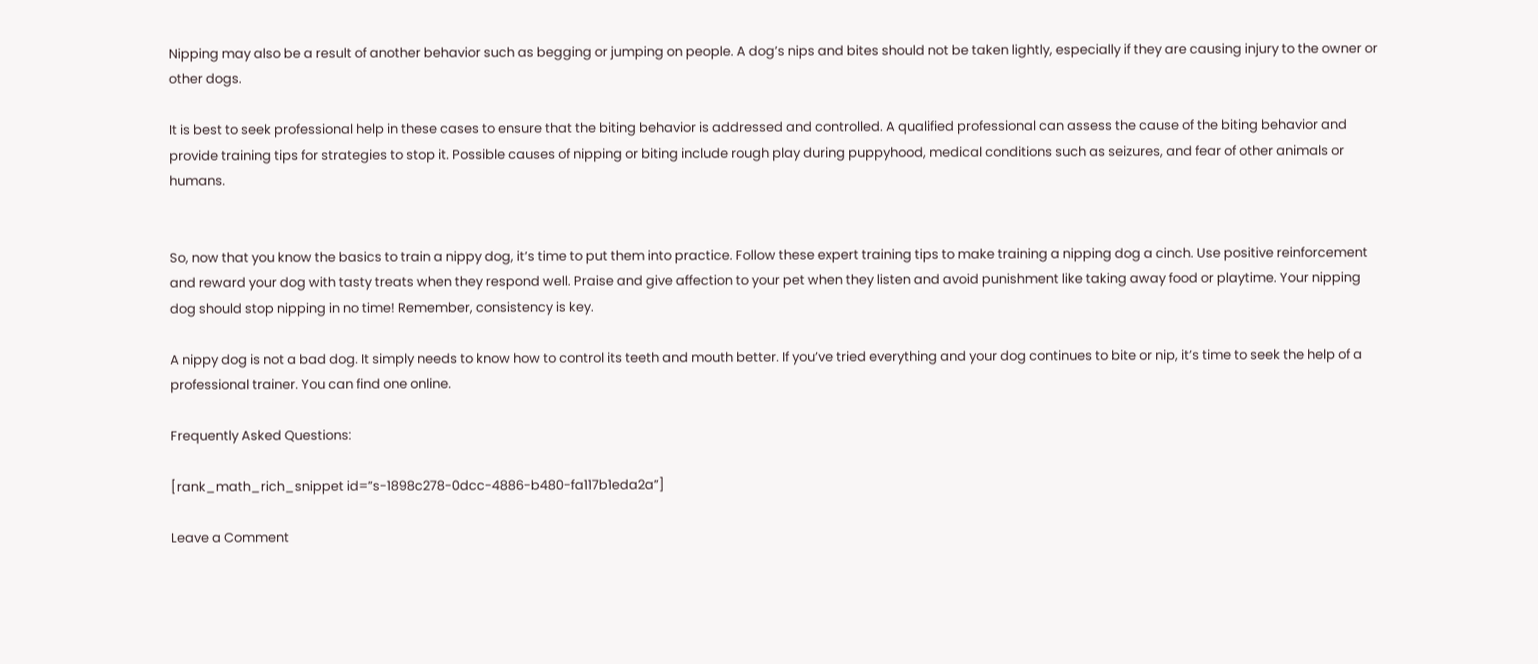Nipping may also be a result of another behavior such as begging or jumping on people. A dog’s nips and bites should not be taken lightly, especially if they are causing injury to the owner or other dogs.

It is best to seek professional help in these cases to ensure that the biting behavior is addressed and controlled. A qualified professional can assess the cause of the biting behavior and provide training tips for strategies to stop it. Possible causes of nipping or biting include rough play during puppyhood, medical conditions such as seizures, and fear of other animals or humans.


So, now that you know the basics to train a nippy dog, it’s time to put them into practice. Follow these expert training tips to make training a nipping dog a cinch. Use positive reinforcement and reward your dog with tasty treats when they respond well. Praise and give affection to your pet when they listen and avoid punishment like taking away food or playtime. Your nipping dog should stop nipping in no time! Remember, consistency is key.

A nippy dog is not a bad dog. It simply needs to know how to control its teeth and mouth better. If you’ve tried everything and your dog continues to bite or nip, it’s time to seek the help of a professional trainer. You can find one online.

Frequently Asked Questions:

[rank_math_rich_snippet id=”s-1898c278-0dcc-4886-b480-fa117b1eda2a”]

Leave a Comment